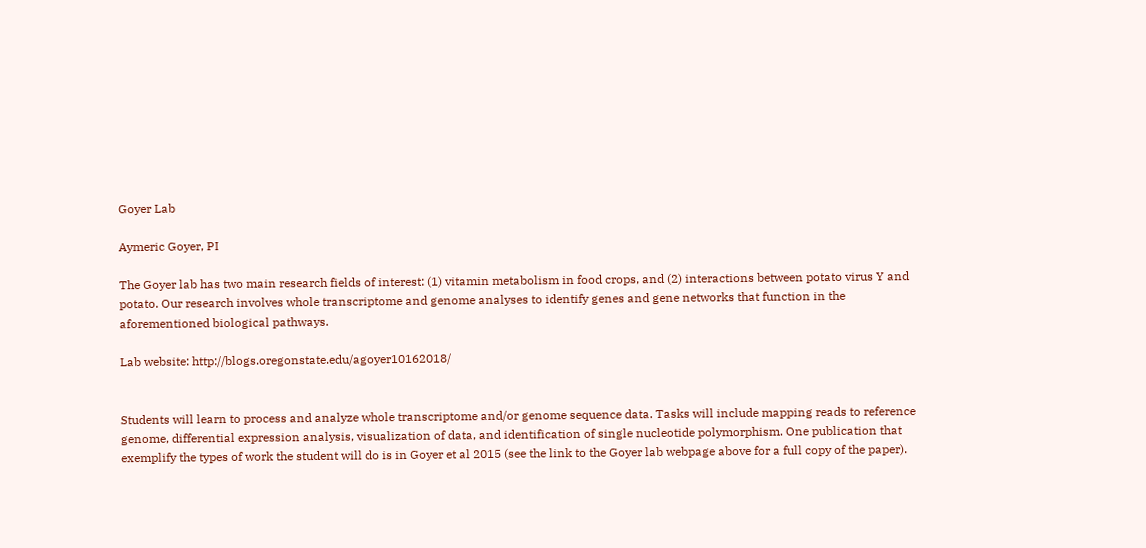Goyer Lab

Aymeric Goyer, PI

The Goyer lab has two main research fields of interest: (1) vitamin metabolism in food crops, and (2) interactions between potato virus Y and potato. Our research involves whole transcriptome and genome analyses to identify genes and gene networks that function in the aforementioned biological pathways.

Lab website: http://blogs.oregonstate.edu/agoyer10162018/


Students will learn to process and analyze whole transcriptome and/or genome sequence data. Tasks will include mapping reads to reference genome, differential expression analysis, visualization of data, and identification of single nucleotide polymorphism. One publication that exemplify the types of work the student will do is in Goyer et al 2015 (see the link to the Goyer lab webpage above for a full copy of the paper).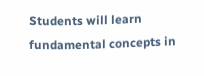Students will learn fundamental concepts in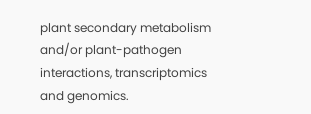plant secondary metabolism and/or plant-pathogen interactions, transcriptomics and genomics.